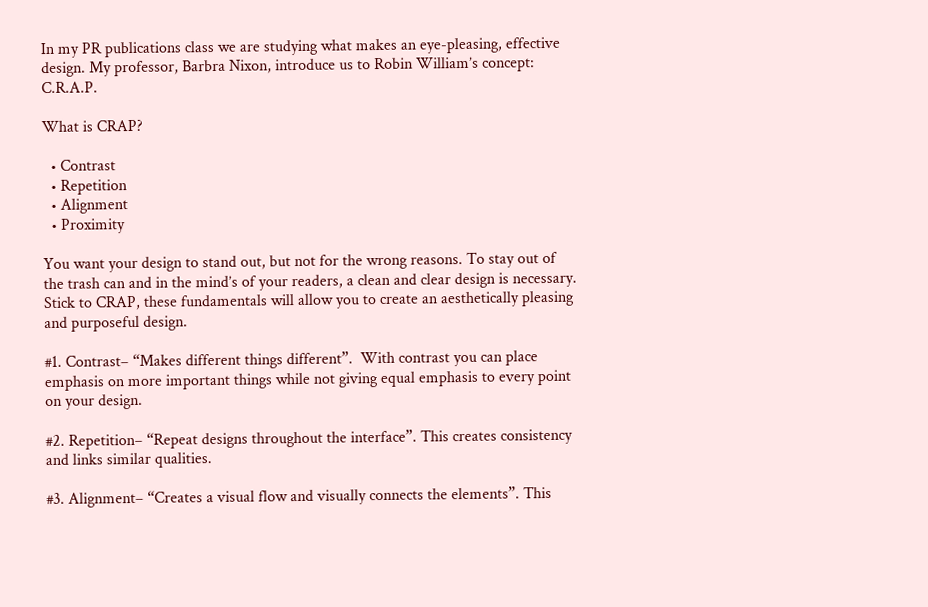In my PR publications class we are studying what makes an eye-pleasing, effective design. My professor, Barbra Nixon, introduce us to Robin William’s concept: C.R.A.P.

What is CRAP?

  • Contrast
  • Repetition
  • Alignment
  • Proximity

You want your design to stand out, but not for the wrong reasons. To stay out of the trash can and in the mind’s of your readers, a clean and clear design is necessary. Stick to CRAP, these fundamentals will allow you to create an aesthetically pleasing and purposeful design.

#1. Contrast– “Makes different things different”.  With contrast you can place emphasis on more important things while not giving equal emphasis to every point on your design.

#2. Repetition– “Repeat designs throughout the interface”. This creates consistency and links similar qualities.

#3. Alignment– “Creates a visual flow and visually connects the elements”. This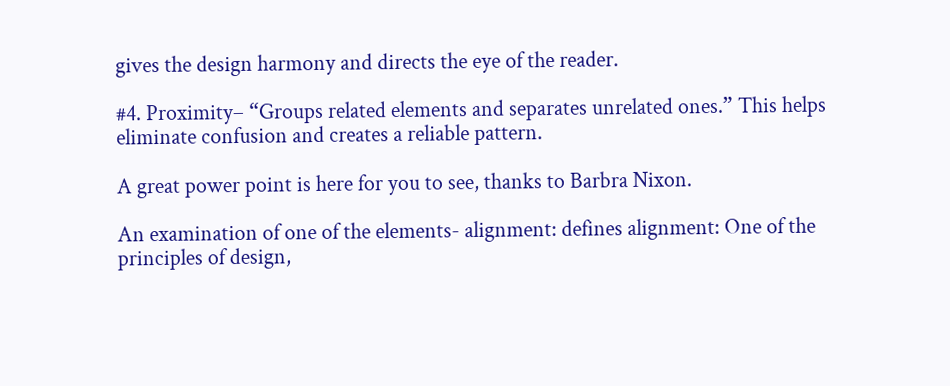gives the design harmony and directs the eye of the reader.

#4. Proximity– “Groups related elements and separates unrelated ones.” This helps eliminate confusion and creates a reliable pattern.

A great power point is here for you to see, thanks to Barbra Nixon.

An examination of one of the elements- alignment: defines alignment: One of the principles of design,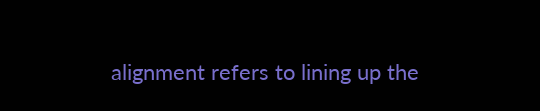alignment refers to lining up the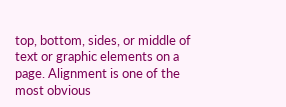top, bottom, sides, or middle of text or graphic elements on a page. Alignment is one of the most obvious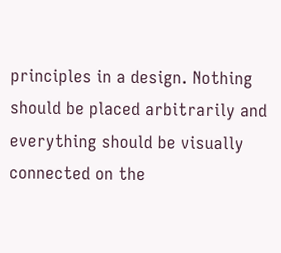principles in a design. Nothing should be placed arbitrarily and everything should be visually connected on the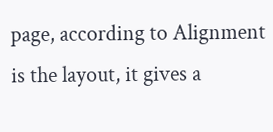page, according to Alignment is the layout, it gives a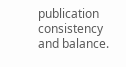publication consistency and balance.